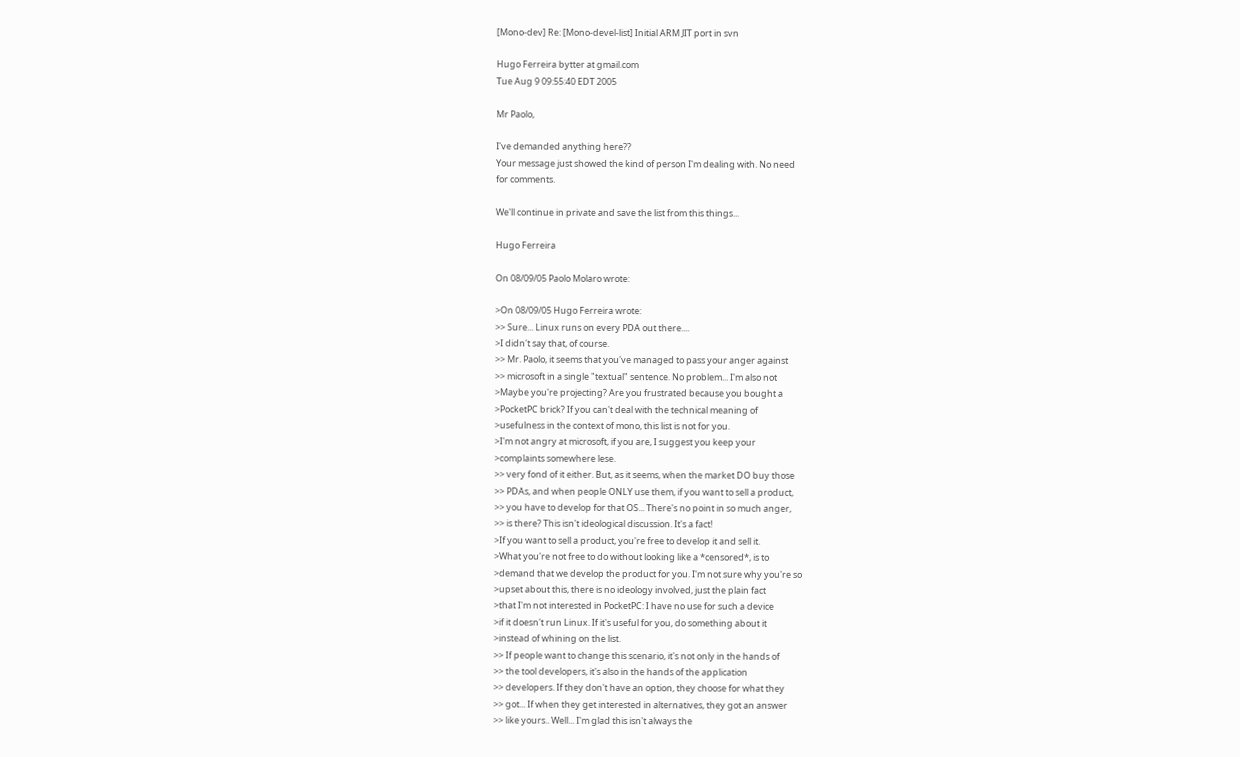[Mono-dev] Re: [Mono-devel-list] Initial ARM JIT port in svn

Hugo Ferreira bytter at gmail.com
Tue Aug 9 09:55:40 EDT 2005

Mr Paolo,

I've demanded anything here??
Your message just showed the kind of person I'm dealing with. No need
for comments.

We'll continue in private and save the list from this things...

Hugo Ferreira

On 08/09/05 Paolo Molaro wrote:

>On 08/09/05 Hugo Ferreira wrote:
>> Sure... Linux runs on every PDA out there....
>I didn't say that, of course.
>> Mr. Paolo, it seems that you've managed to pass your anger against
>> microsoft in a single "textual" sentence. No problem... I'm also not
>Maybe you're projecting? Are you frustrated because you bought a
>PocketPC brick? If you can't deal with the technical meaning of
>usefulness in the context of mono, this list is not for you.
>I'm not angry at microsoft, if you are, I suggest you keep your
>complaints somewhere lese.
>> very fond of it either. But, as it seems, when the market DO buy those
>> PDAs, and when people ONLY use them, if you want to sell a product,
>> you have to develop for that OS... There's no point in so much anger,
>> is there? This isn't ideological discussion. It's a fact!
>If you want to sell a product, you're free to develop it and sell it.
>What you're not free to do without looking like a *censored*, is to
>demand that we develop the product for you. I'm not sure why you're so
>upset about this, there is no ideology involved, just the plain fact
>that I'm not interested in PocketPC: I have no use for such a device
>if it doesn't run Linux. If it's useful for you, do something about it
>instead of whining on the list.
>> If people want to change this scenario, it's not only in the hands of
>> the tool developers, it's also in the hands of the application
>> developers. If they don't have an option, they choose for what they
>> got... If when they get interested in alternatives, they got an answer
>> like yours.. Well... I'm glad this isn't always the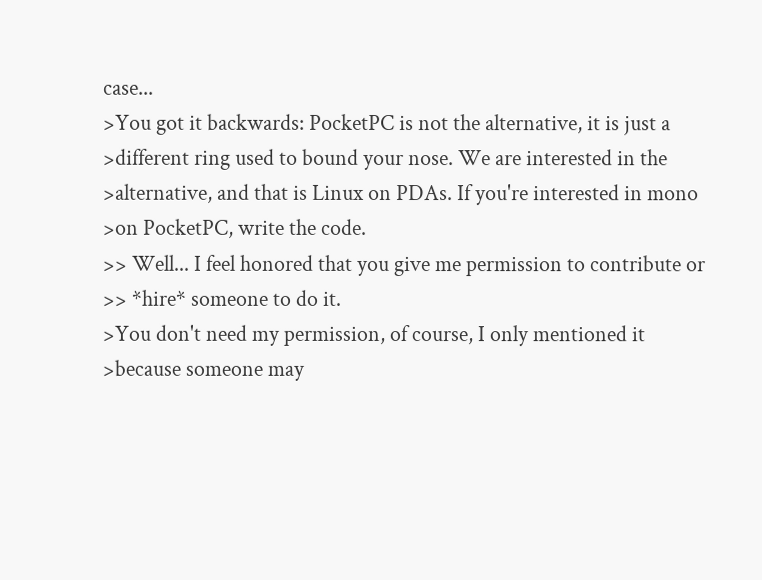case...
>You got it backwards: PocketPC is not the alternative, it is just a
>different ring used to bound your nose. We are interested in the
>alternative, and that is Linux on PDAs. If you're interested in mono
>on PocketPC, write the code.
>> Well... I feel honored that you give me permission to contribute or
>> *hire* someone to do it.
>You don't need my permission, of course, I only mentioned it
>because someone may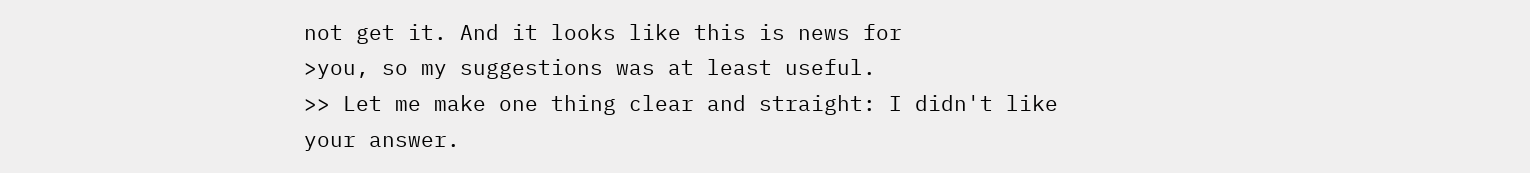not get it. And it looks like this is news for
>you, so my suggestions was at least useful.
>> Let me make one thing clear and straight: I didn't like your answer.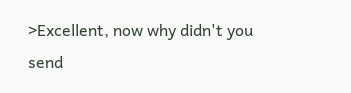>Excellent, now why didn't you send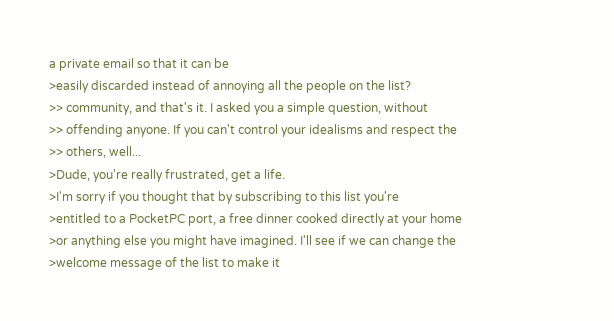a private email so that it can be
>easily discarded instead of annoying all the people on the list?
>> community, and that's it. I asked you a simple question, without
>> offending anyone. If you can't control your idealisms and respect the
>> others, well...
>Dude, you're really frustrated, get a life.
>I'm sorry if you thought that by subscribing to this list you're
>entitled to a PocketPC port, a free dinner cooked directly at your home
>or anything else you might have imagined. I'll see if we can change the
>welcome message of the list to make it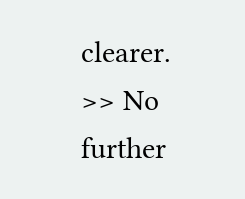clearer.
>> No further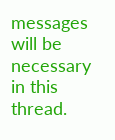messages will be necessary in this thread.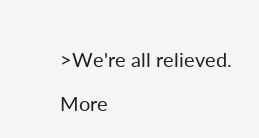>We're all relieved.

More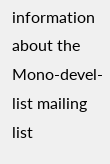information about the Mono-devel-list mailing list